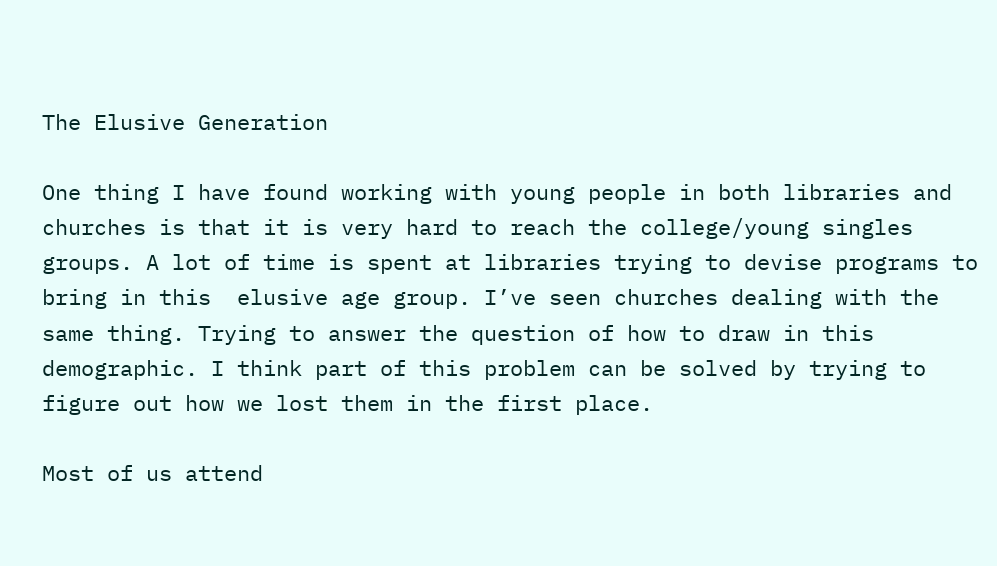The Elusive Generation

One thing I have found working with young people in both libraries and churches is that it is very hard to reach the college/young singles groups. A lot of time is spent at libraries trying to devise programs to bring in this  elusive age group. I’ve seen churches dealing with the same thing. Trying to answer the question of how to draw in this demographic. I think part of this problem can be solved by trying to figure out how we lost them in the first place.

Most of us attend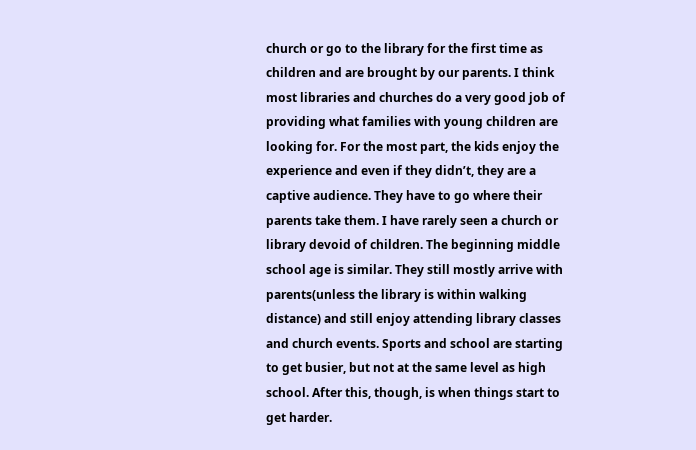church or go to the library for the first time as children and are brought by our parents. I think most libraries and churches do a very good job of providing what families with young children are looking for. For the most part, the kids enjoy the experience and even if they didn’t, they are a captive audience. They have to go where their parents take them. I have rarely seen a church or library devoid of children. The beginning middle school age is similar. They still mostly arrive with parents(unless the library is within walking distance) and still enjoy attending library classes and church events. Sports and school are starting to get busier, but not at the same level as high school. After this, though, is when things start to get harder.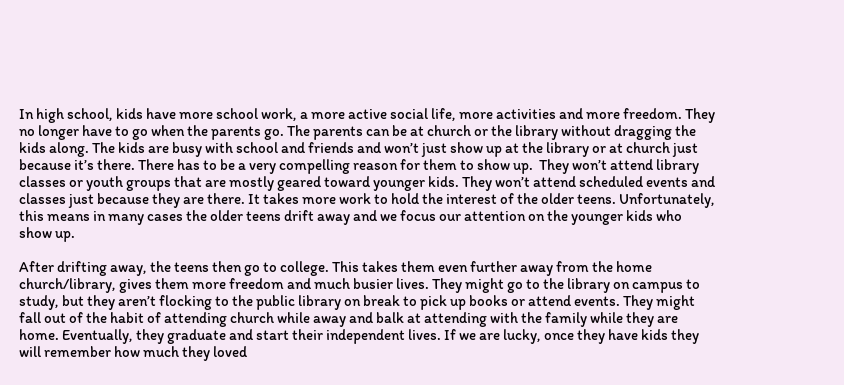In high school, kids have more school work, a more active social life, more activities and more freedom. They no longer have to go when the parents go. The parents can be at church or the library without dragging the kids along. The kids are busy with school and friends and won’t just show up at the library or at church just because it’s there. There has to be a very compelling reason for them to show up.  They won’t attend library classes or youth groups that are mostly geared toward younger kids. They won’t attend scheduled events and classes just because they are there. It takes more work to hold the interest of the older teens. Unfortunately, this means in many cases the older teens drift away and we focus our attention on the younger kids who show up.

After drifting away, the teens then go to college. This takes them even further away from the home church/library, gives them more freedom and much busier lives. They might go to the library on campus to study, but they aren’t flocking to the public library on break to pick up books or attend events. They might fall out of the habit of attending church while away and balk at attending with the family while they are home. Eventually, they graduate and start their independent lives. If we are lucky, once they have kids they will remember how much they loved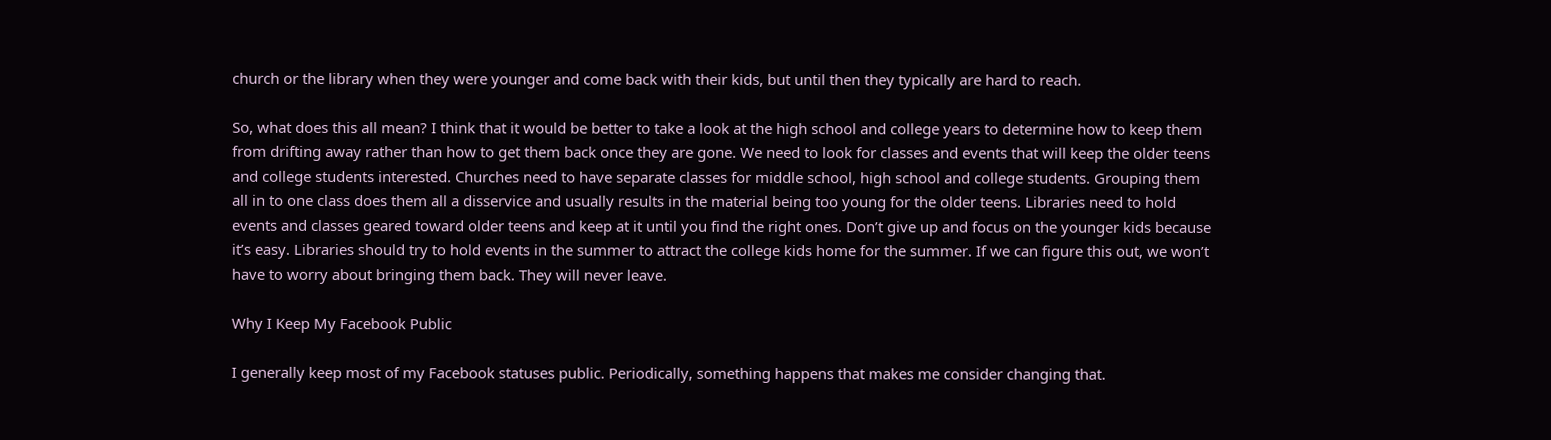church or the library when they were younger and come back with their kids, but until then they typically are hard to reach.

So, what does this all mean? I think that it would be better to take a look at the high school and college years to determine how to keep them from drifting away rather than how to get them back once they are gone. We need to look for classes and events that will keep the older teens and college students interested. Churches need to have separate classes for middle school, high school and college students. Grouping them all in to one class does them all a disservice and usually results in the material being too young for the older teens. Libraries need to hold events and classes geared toward older teens and keep at it until you find the right ones. Don’t give up and focus on the younger kids because it’s easy. Libraries should try to hold events in the summer to attract the college kids home for the summer. If we can figure this out, we won’t have to worry about bringing them back. They will never leave.

Why I Keep My Facebook Public

I generally keep most of my Facebook statuses public. Periodically, something happens that makes me consider changing that.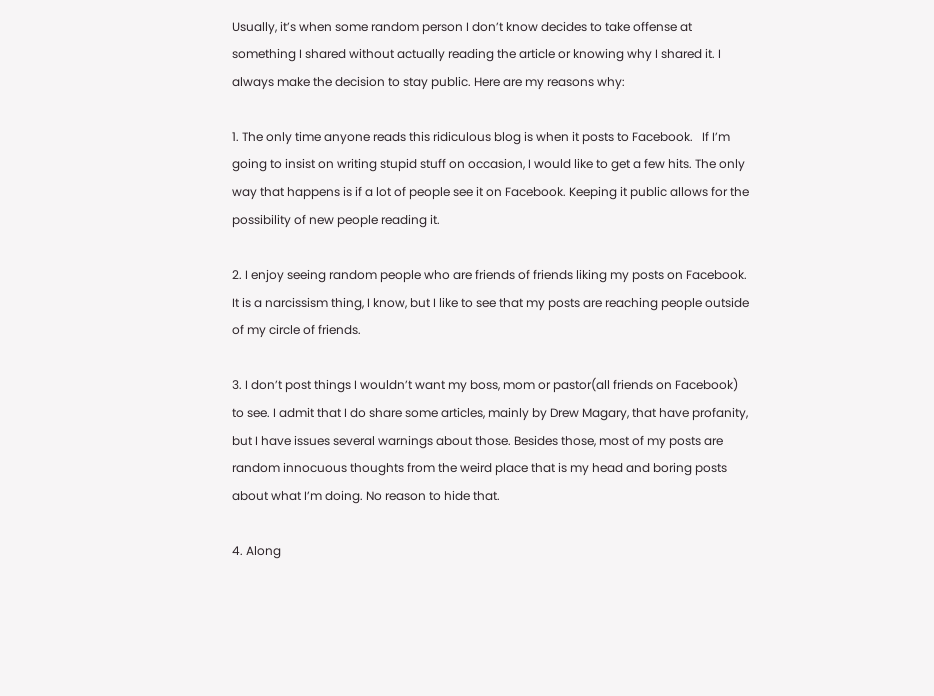Usually, it’s when some random person I don’t know decides to take offense at something I shared without actually reading the article or knowing why I shared it. I always make the decision to stay public. Here are my reasons why:

1. The only time anyone reads this ridiculous blog is when it posts to Facebook.   If I’m going to insist on writing stupid stuff on occasion, I would like to get a few hits. The only way that happens is if a lot of people see it on Facebook. Keeping it public allows for the possibility of new people reading it.

2. I enjoy seeing random people who are friends of friends liking my posts on Facebook. It is a narcissism thing, I know, but I like to see that my posts are reaching people outside of my circle of friends.

3. I don’t post things I wouldn’t want my boss, mom or pastor(all friends on Facebook) to see. I admit that I do share some articles, mainly by Drew Magary, that have profanity, but I have issues several warnings about those. Besides those, most of my posts are random innocuous thoughts from the weird place that is my head and boring posts about what I’m doing. No reason to hide that.

4. Along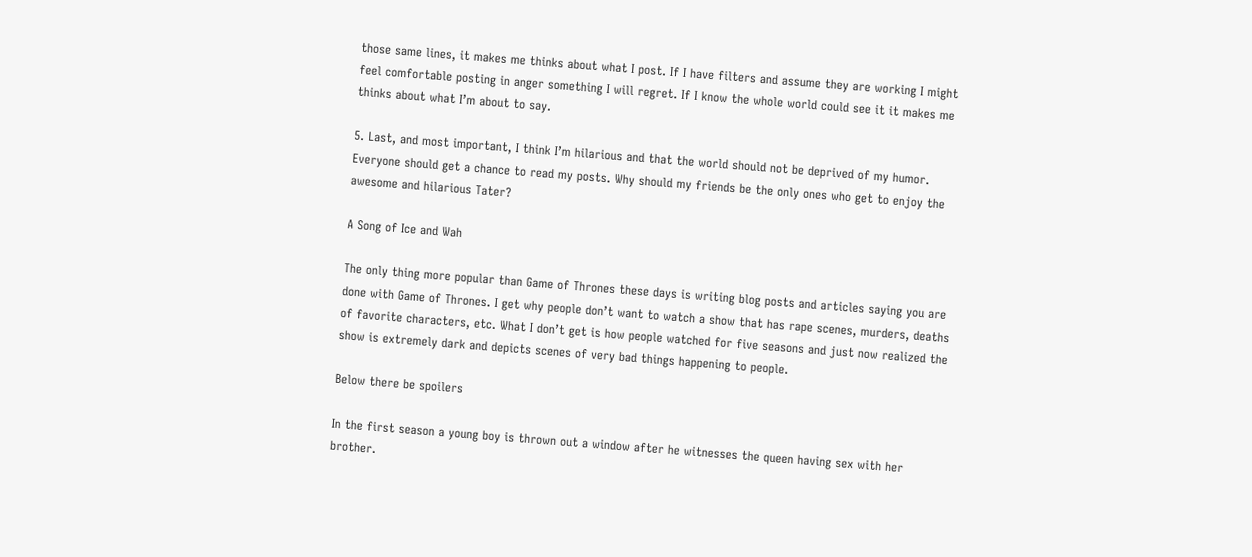those same lines, it makes me thinks about what I post. If I have filters and assume they are working I might feel comfortable posting in anger something I will regret. If I know the whole world could see it it makes me thinks about what I’m about to say.

5. Last, and most important, I think I’m hilarious and that the world should not be deprived of my humor. Everyone should get a chance to read my posts. Why should my friends be the only ones who get to enjoy the awesome and hilarious Tater?

A Song of Ice and Wah

The only thing more popular than Game of Thrones these days is writing blog posts and articles saying you are done with Game of Thrones. I get why people don’t want to watch a show that has rape scenes, murders, deaths of favorite characters, etc. What I don’t get is how people watched for five seasons and just now realized the show is extremely dark and depicts scenes of very bad things happening to people.

Below there be spoilers

In the first season a young boy is thrown out a window after he witnesses the queen having sex with her brother.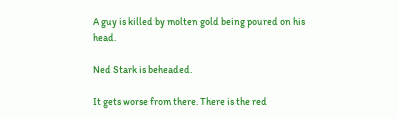A guy is killed by molten gold being poured on his head.

Ned Stark is beheaded.

It gets worse from there. There is the red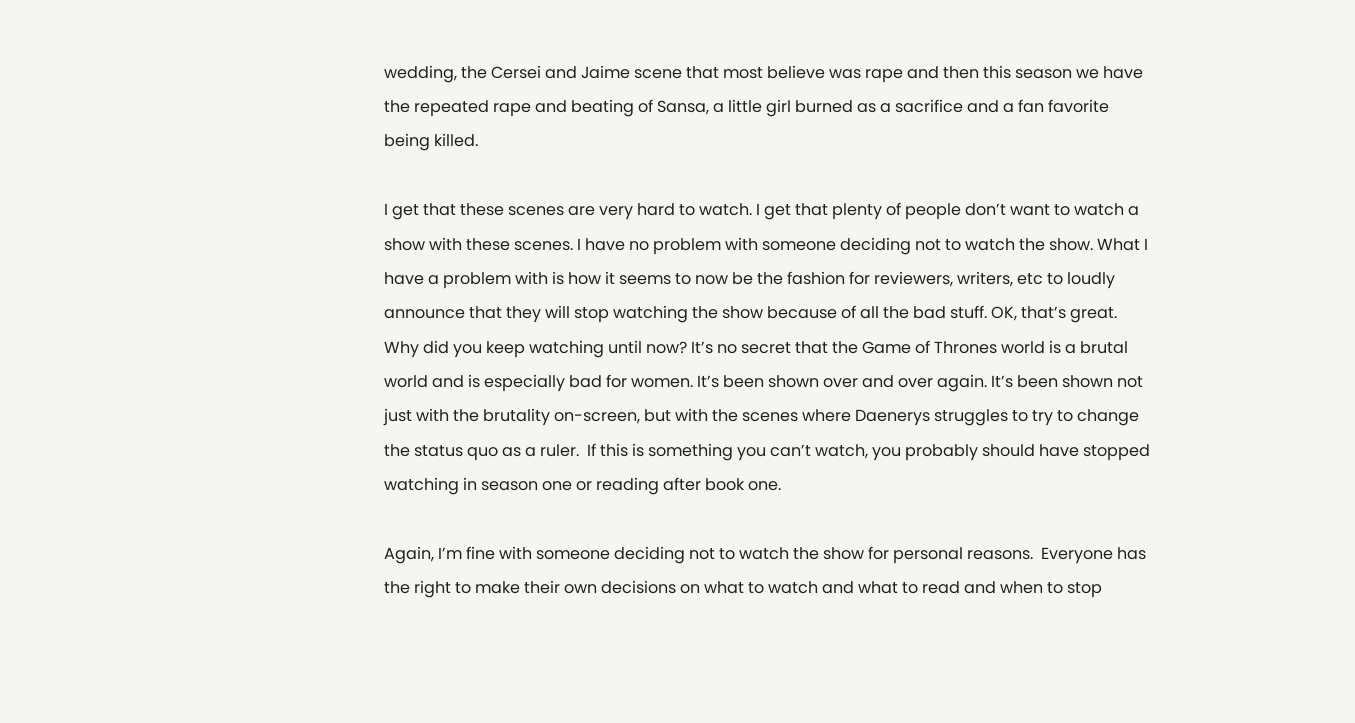wedding, the Cersei and Jaime scene that most believe was rape and then this season we have the repeated rape and beating of Sansa, a little girl burned as a sacrifice and a fan favorite being killed.

I get that these scenes are very hard to watch. I get that plenty of people don’t want to watch a show with these scenes. I have no problem with someone deciding not to watch the show. What I have a problem with is how it seems to now be the fashion for reviewers, writers, etc to loudly announce that they will stop watching the show because of all the bad stuff. OK, that’s great. Why did you keep watching until now? It’s no secret that the Game of Thrones world is a brutal world and is especially bad for women. It’s been shown over and over again. It’s been shown not just with the brutality on-screen, but with the scenes where Daenerys struggles to try to change the status quo as a ruler.  If this is something you can’t watch, you probably should have stopped watching in season one or reading after book one.

Again, I’m fine with someone deciding not to watch the show for personal reasons.  Everyone has the right to make their own decisions on what to watch and what to read and when to stop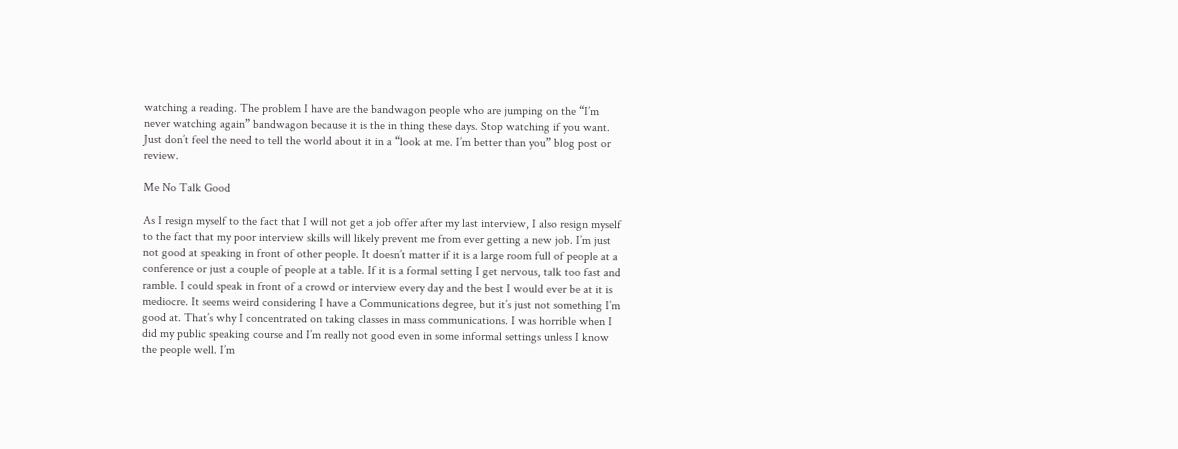watching a reading. The problem I have are the bandwagon people who are jumping on the “I’m never watching again” bandwagon because it is the in thing these days. Stop watching if you want. Just don’t feel the need to tell the world about it in a “look at me. I’m better than you” blog post or review.

Me No Talk Good

As I resign myself to the fact that I will not get a job offer after my last interview, I also resign myself to the fact that my poor interview skills will likely prevent me from ever getting a new job. I’m just not good at speaking in front of other people. It doesn’t matter if it is a large room full of people at a conference or just a couple of people at a table. If it is a formal setting I get nervous, talk too fast and ramble. I could speak in front of a crowd or interview every day and the best I would ever be at it is mediocre. It seems weird considering I have a Communications degree, but it’s just not something I’m good at. That’s why I concentrated on taking classes in mass communications. I was horrible when I did my public speaking course and I’m really not good even in some informal settings unless I know the people well. I’m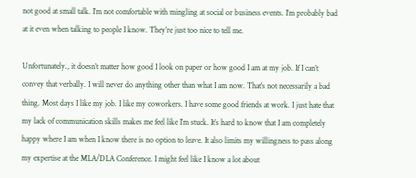not good at small talk. I’m not comfortable with mingling at social or business events. I’m probably bad at it even when talking to people I know. They’re just too nice to tell me.

Unfortunately., it doesn’t matter how good I look on paper or how good I am at my job. If I can’t convey that verbally. I will never do anything other than what I am now. That’s not necessarily a bad thing. Most days I like my job. I like my coworkers. I have some good friends at work. I just hate that my lack of communication skills makes me feel like I’m stuck. It’s hard to know that I am completely happy where I am when I know there is no option to leave. It also limits my willingness to pass along my expertise at the MLA/DLA Conference. I might feel like I know a lot about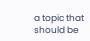a topic that should be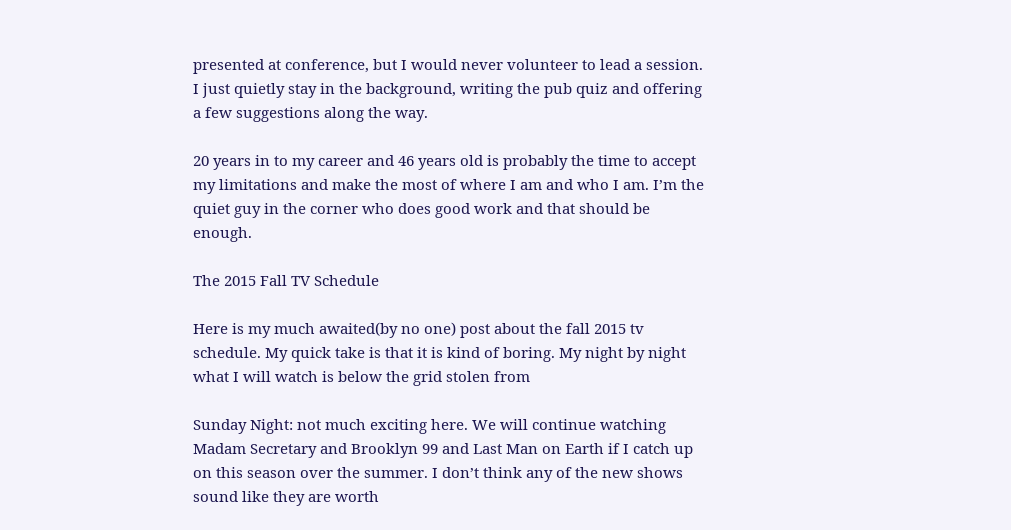presented at conference, but I would never volunteer to lead a session. I just quietly stay in the background, writing the pub quiz and offering a few suggestions along the way.

20 years in to my career and 46 years old is probably the time to accept my limitations and make the most of where I am and who I am. I’m the quiet guy in the corner who does good work and that should be enough.

The 2015 Fall TV Schedule

Here is my much awaited(by no one) post about the fall 2015 tv schedule. My quick take is that it is kind of boring. My night by night what I will watch is below the grid stolen from

Sunday Night: not much exciting here. We will continue watching Madam Secretary and Brooklyn 99 and Last Man on Earth if I catch up on this season over the summer. I don’t think any of the new shows sound like they are worth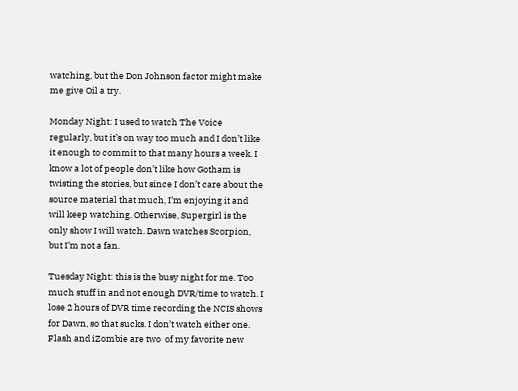watching, but the Don Johnson factor might make me give Oil a try.

Monday Night: I used to watch The Voice regularly, but it’s on way too much and I don’t like it enough to commit to that many hours a week. I know a lot of people don’t like how Gotham is twisting the stories, but since I don’t care about the source material that much, I’m enjoying it and will keep watching. Otherwise, Supergirl is the only show I will watch. Dawn watches Scorpion, but I’m not a fan.

Tuesday Night: this is the busy night for me. Too much stuff in and not enough DVR/time to watch. I lose 2 hours of DVR time recording the NCIS shows for Dawn, so that sucks. I don’t watch either one. Flash and iZombie are two  of my favorite new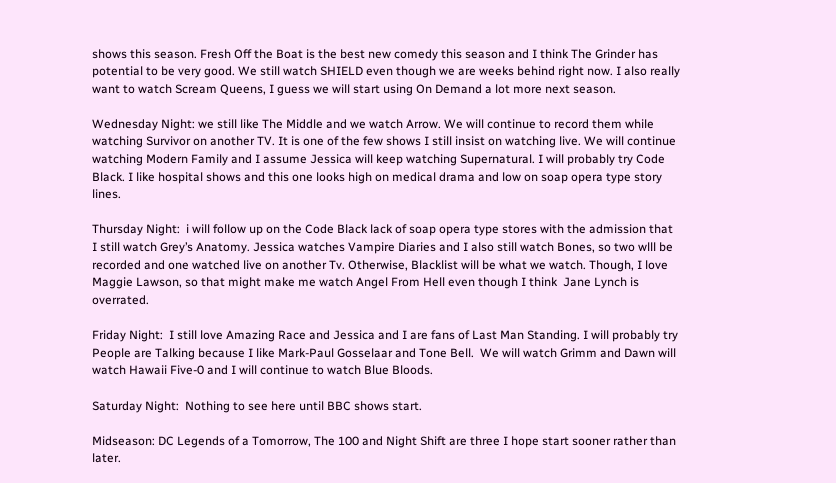shows this season. Fresh Off the Boat is the best new comedy this season and I think The Grinder has potential to be very good. We still watch SHIELD even though we are weeks behind right now. I also really want to watch Scream Queens, I guess we will start using On Demand a lot more next season.

Wednesday Night: we still like The Middle and we watch Arrow. We will continue to record them while watching Survivor on another TV. It is one of the few shows I still insist on watching live. We will continue watching Modern Family and I assume Jessica will keep watching Supernatural. I will probably try Code Black. I like hospital shows and this one looks high on medical drama and low on soap opera type story lines.

Thursday Night:  i will follow up on the Code Black lack of soap opera type stores with the admission that I still watch Grey’s Anatomy. Jessica watches Vampire Diaries and I also still watch Bones, so two wlll be recorded and one watched live on another Tv. Otherwise, Blacklist will be what we watch. Though, I love Maggie Lawson, so that might make me watch Angel From Hell even though I think  Jane Lynch is overrated.

Friday Night:  I still love Amazing Race and Jessica and I are fans of Last Man Standing. I will probably try People are Talking because I like Mark-Paul Gosselaar and Tone Bell.  We will watch Grimm and Dawn will watch Hawaii Five-0 and I will continue to watch Blue Bloods.

Saturday Night:  Nothing to see here until BBC shows start.

Midseason: DC Legends of a Tomorrow, The 100 and Night Shift are three I hope start sooner rather than later.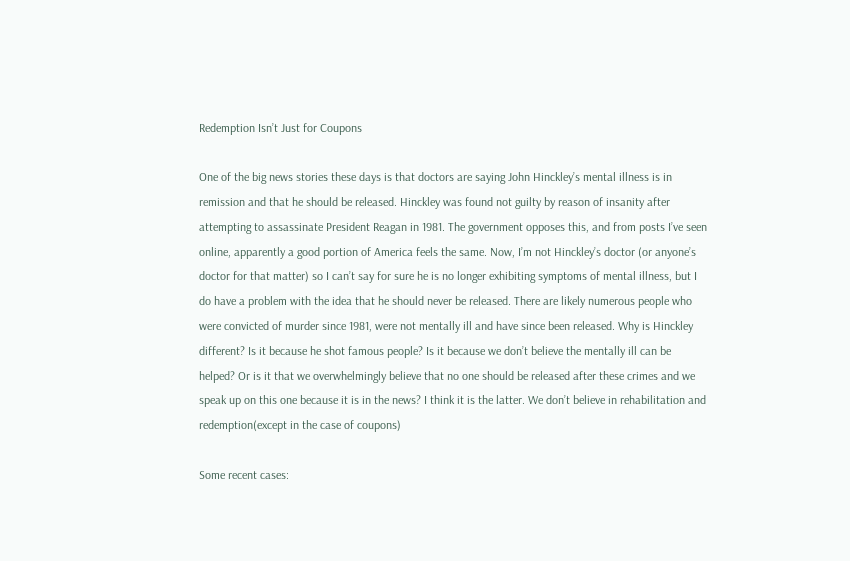Redemption Isn’t Just for Coupons

One of the big news stories these days is that doctors are saying John Hinckley’s mental illness is in remission and that he should be released. Hinckley was found not guilty by reason of insanity after attempting to assassinate President Reagan in 1981. The government opposes this, and from posts I’ve seen online, apparently a good portion of America feels the same. Now, I’m not Hinckley’s doctor (or anyone’s doctor for that matter) so I can’t say for sure he is no longer exhibiting symptoms of mental illness, but I do have a problem with the idea that he should never be released. There are likely numerous people who were convicted of murder since 1981, were not mentally ill and have since been released. Why is Hinckley different? Is it because he shot famous people? Is it because we don’t believe the mentally ill can be helped? Or is it that we overwhelmingly believe that no one should be released after these crimes and we speak up on this one because it is in the news? I think it is the latter. We don’t believe in rehabilitation and redemption(except in the case of coupons)

Some recent cases: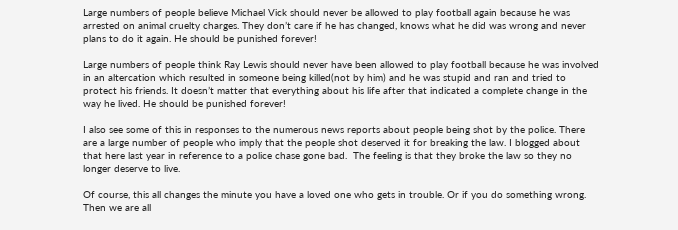Large numbers of people believe Michael Vick should never be allowed to play football again because he was arrested on animal cruelty charges. They don’t care if he has changed, knows what he did was wrong and never plans to do it again. He should be punished forever!

Large numbers of people think Ray Lewis should never have been allowed to play football because he was involved in an altercation which resulted in someone being killed(not by him) and he was stupid and ran and tried to protect his friends. It doesn’t matter that everything about his life after that indicated a complete change in the way he lived. He should be punished forever!

I also see some of this in responses to the numerous news reports about people being shot by the police. There are a large number of people who imply that the people shot deserved it for breaking the law. I blogged about that here last year in reference to a police chase gone bad.  The feeling is that they broke the law so they no longer deserve to live.

Of course, this all changes the minute you have a loved one who gets in trouble. Or if you do something wrong. Then we are all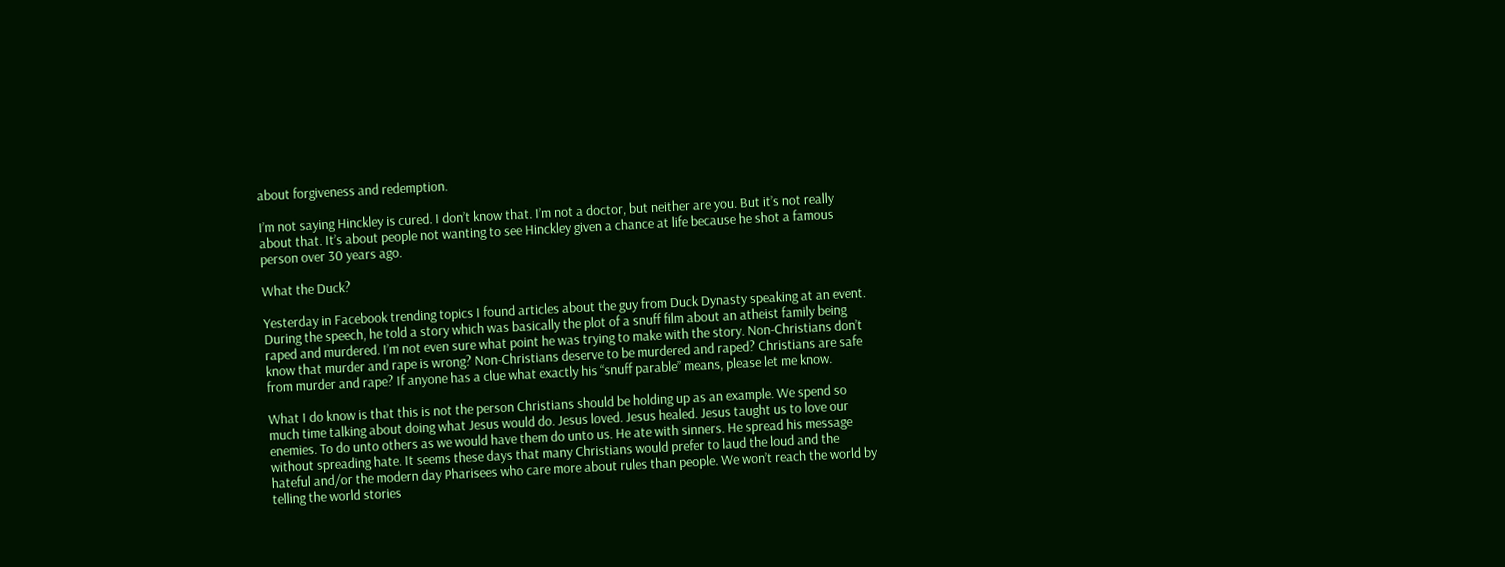about forgiveness and redemption.

I’m not saying Hinckley is cured. I don’t know that. I’m not a doctor, but neither are you. But it’s not really about that. It’s about people not wanting to see Hinckley given a chance at life because he shot a famous person over 30 years ago.

What the Duck?

Yesterday in Facebook trending topics I found articles about the guy from Duck Dynasty speaking at an event. During the speech, he told a story which was basically the plot of a snuff film about an atheist family being raped and murdered. I’m not even sure what point he was trying to make with the story. Non-Christians don’t know that murder and rape is wrong? Non-Christians deserve to be murdered and raped? Christians are safe from murder and rape? If anyone has a clue what exactly his “snuff parable” means, please let me know.

What I do know is that this is not the person Christians should be holding up as an example. We spend so much time talking about doing what Jesus would do. Jesus loved. Jesus healed. Jesus taught us to love our enemies. To do unto others as we would have them do unto us. He ate with sinners. He spread his message without spreading hate. It seems these days that many Christians would prefer to laud the loud and the hateful and/or the modern day Pharisees who care more about rules than people. We won’t reach the world by telling the world stories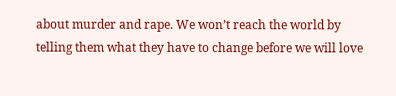about murder and rape. We won’t reach the world by telling them what they have to change before we will love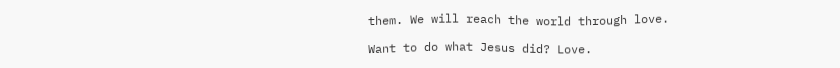them. We will reach the world through love.

Want to do what Jesus did? Love.